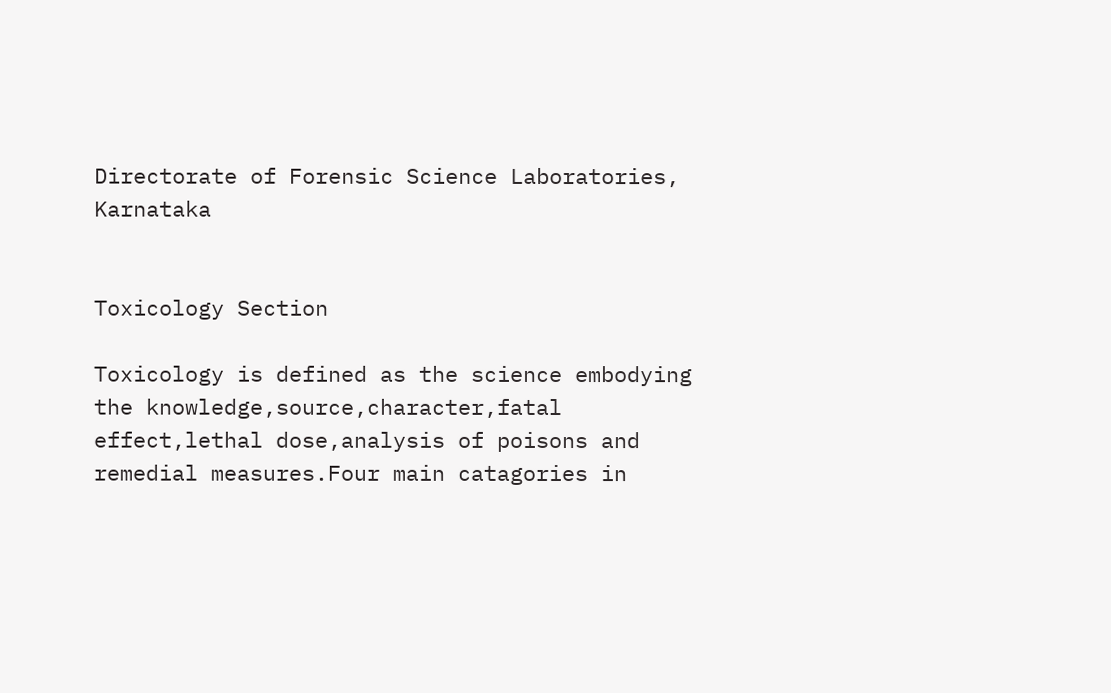Directorate of Forensic Science Laboratories, Karnataka


Toxicology Section

Toxicology is defined as the science embodying the knowledge,source,character,fatal  effect,lethal dose,analysis of poisons and remedial measures.Four main catagories in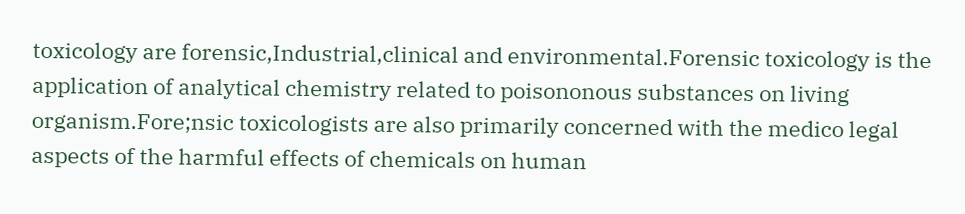toxicology are forensic,Industrial,clinical and environmental.Forensic toxicology is the application of analytical chemistry related to poisononous substances on living organism.Fore;nsic toxicologists are also primarily concerned with the medico legal aspects of the harmful effects of chemicals on human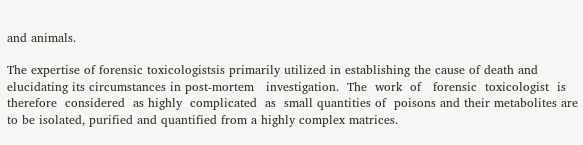and animals.

The expertise of forensic toxicologistsis primarily utilized in establishing the cause of death and elucidating its circumstances in post-mortem   investigation.  The  work  of   forensic  toxicologist  is therefore  considered  as highly  complicated  as  small quantities of  poisons and their metabolites are to be isolated, purified and quantified from a highly complex matrices.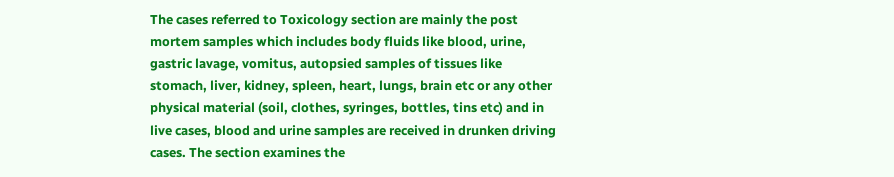The cases referred to Toxicology section are mainly the post mortem samples which includes body fluids like blood, urine, gastric lavage, vomitus, autopsied samples of tissues like stomach, liver, kidney, spleen, heart, lungs, brain etc or any other physical material (soil, clothes, syringes, bottles, tins etc) and in  live cases, blood and urine samples are received in drunken driving cases. The section examines the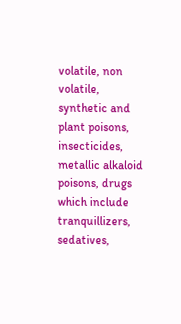volatile, non volatile, synthetic and plant poisons, insecticides, metallic alkaloid poisons, drugs which include tranquillizers, sedatives,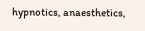hypnotics, anaesthetics,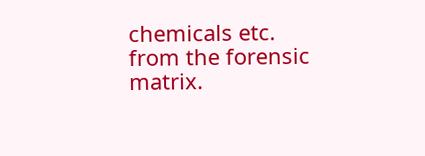chemicals etc. from the forensic matrix.